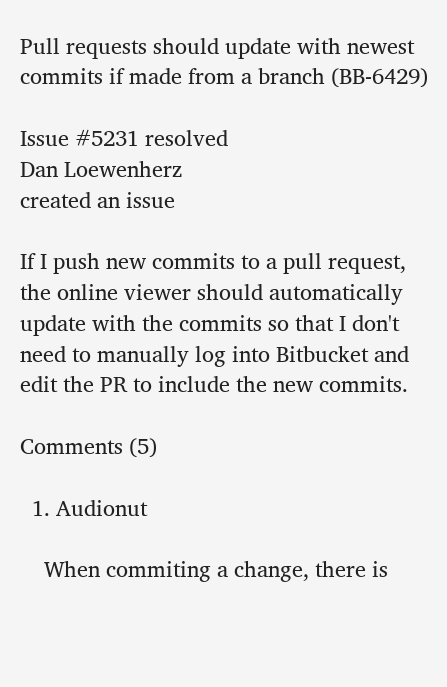Pull requests should update with newest commits if made from a branch (BB-6429)

Issue #5231 resolved
Dan Loewenherz
created an issue

If I push new commits to a pull request, the online viewer should automatically update with the commits so that I don't need to manually log into Bitbucket and edit the PR to include the new commits.

Comments (5)

  1. Audionut

    When commiting a change, there is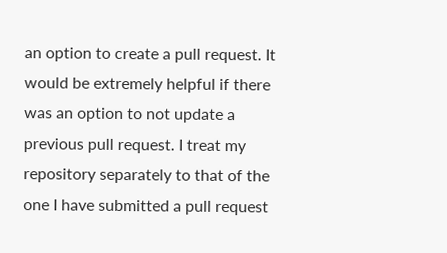an option to create a pull request. It would be extremely helpful if there was an option to not update a previous pull request. I treat my repository separately to that of the one I have submitted a pull request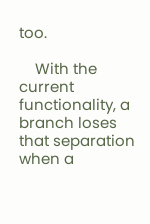too.

    With the current functionality, a branch loses that separation when a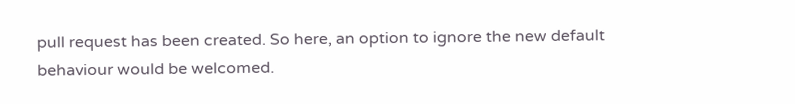pull request has been created. So here, an option to ignore the new default behaviour would be welcomed.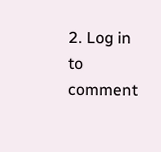2. Log in to comment